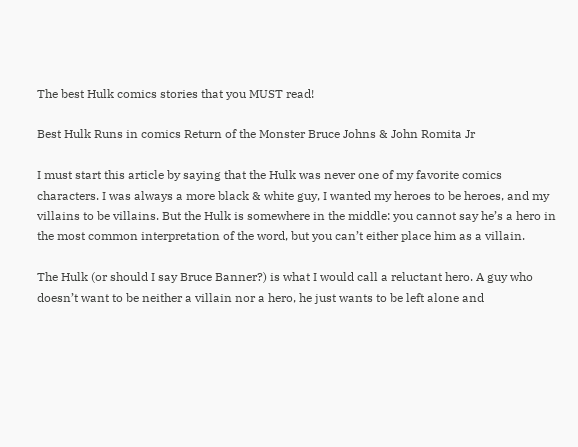The best Hulk comics stories that you MUST read!

Best Hulk Runs in comics Return of the Monster Bruce Johns & John Romita Jr

I must start this article by saying that the Hulk was never one of my favorite comics characters. I was always a more black & white guy, I wanted my heroes to be heroes, and my villains to be villains. But the Hulk is somewhere in the middle: you cannot say he’s a hero in the most common interpretation of the word, but you can’t either place him as a villain.

The Hulk (or should I say Bruce Banner?) is what I would call a reluctant hero. A guy who doesn’t want to be neither a villain nor a hero, he just wants to be left alone and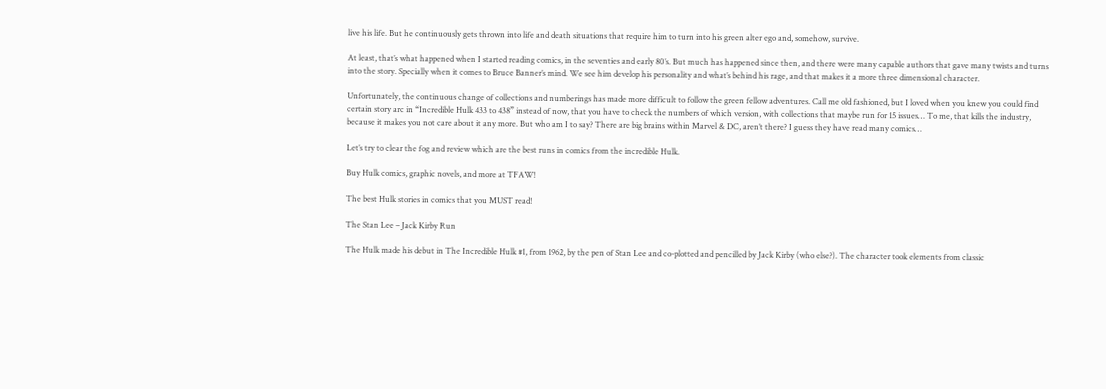live his life. But he continuously gets thrown into life and death situations that require him to turn into his green alter ego and, somehow, survive.

At least, that’s what happened when I started reading comics, in the seventies and early 80’s. But much has happened since then, and there were many capable authors that gave many twists and turns into the story. Specially when it comes to Bruce Banner’s mind. We see him develop his personality and what’s behind his rage, and that makes it a more three dimensional character.

Unfortunately, the continuous change of collections and numberings has made more difficult to follow the green fellow adventures. Call me old fashioned, but I loved when you knew you could find certain story arc in “Incredible Hulk 433 to 438” instead of now, that you have to check the numbers of which version, with collections that maybe run for 15 issues… To me, that kills the industry, because it makes you not care about it any more. But who am I to say? There are big brains within Marvel & DC, aren’t there? I guess they have read many comics…

Let’s try to clear the fog and review which are the best runs in comics from the incredible Hulk.

Buy Hulk comics, graphic novels, and more at TFAW!

The best Hulk stories in comics that you MUST read!

The Stan Lee – Jack Kirby Run

The Hulk made his debut in The Incredible Hulk #1, from 1962, by the pen of Stan Lee and co-plotted and pencilled by Jack Kirby (who else?). The character took elements from classic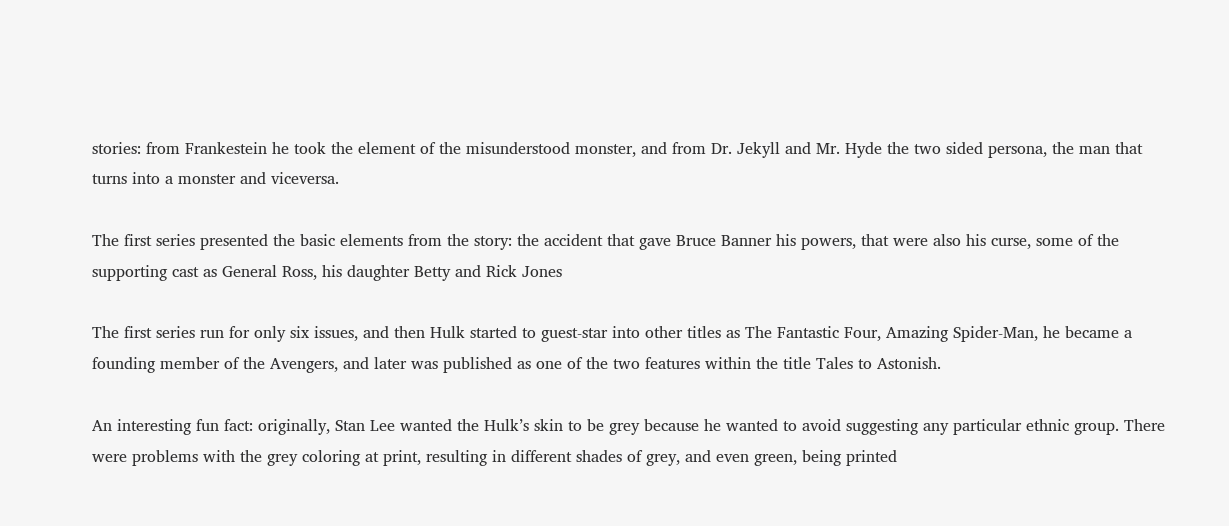stories: from Frankestein he took the element of the misunderstood monster, and from Dr. Jekyll and Mr. Hyde the two sided persona, the man that turns into a monster and viceversa.

The first series presented the basic elements from the story: the accident that gave Bruce Banner his powers, that were also his curse, some of the supporting cast as General Ross, his daughter Betty and Rick Jones

The first series run for only six issues, and then Hulk started to guest-star into other titles as The Fantastic Four, Amazing Spider-Man, he became a founding member of the Avengers, and later was published as one of the two features within the title Tales to Astonish.

An interesting fun fact: originally, Stan Lee wanted the Hulk’s skin to be grey because he wanted to avoid suggesting any particular ethnic group. There were problems with the grey coloring at print, resulting in different shades of grey, and even green, being printed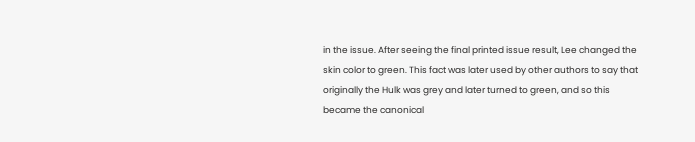in the issue. After seeing the final printed issue result, Lee changed the skin color to green. This fact was later used by other authors to say that originally the Hulk was grey and later turned to green, and so this became the canonical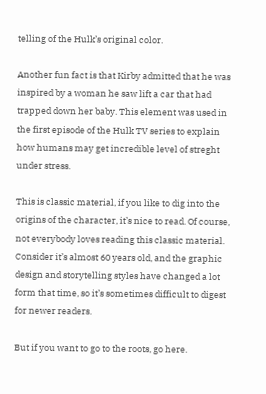telling of the Hulk’s original color.

Another fun fact is that Kirby admitted that he was inspired by a woman he saw lift a car that had trapped down her baby. This element was used in the first episode of the Hulk TV series to explain how humans may get incredible level of streght under stress.

This is classic material, if you like to dig into the origins of the character, it’s nice to read. Of course, not everybody loves reading this classic material. Consider it’s almost 60 years old, and the graphic design and storytelling styles have changed a lot form that time, so it’s sometimes difficult to digest for newer readers.

But if you want to go to the roots, go here.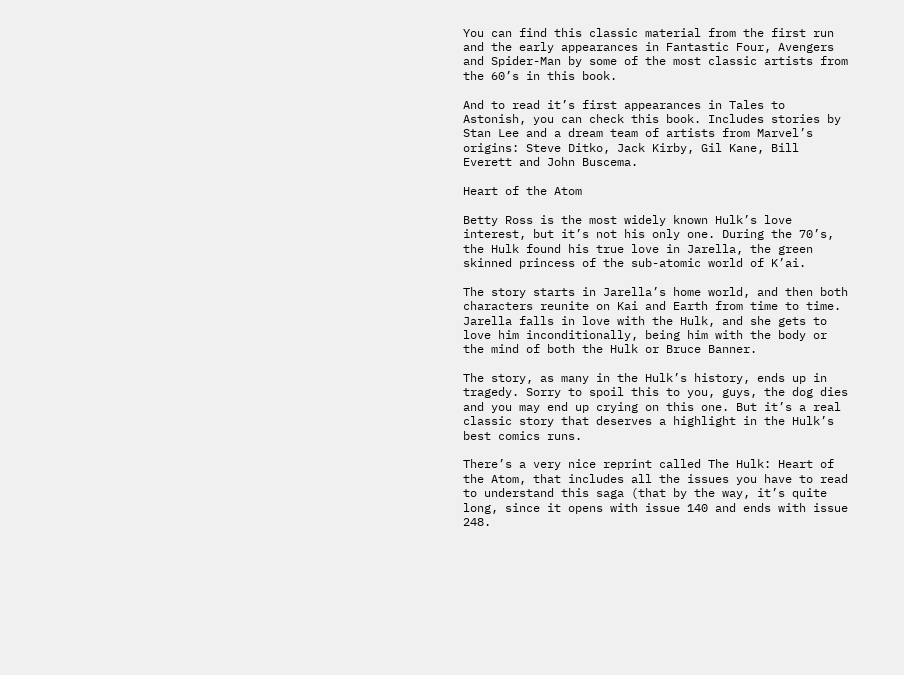You can find this classic material from the first run and the early appearances in Fantastic Four, Avengers and Spider-Man by some of the most classic artists from the 60’s in this book.

And to read it’s first appearances in Tales to Astonish, you can check this book. Includes stories by Stan Lee and a dream team of artists from Marvel’s origins: Steve Ditko, Jack Kirby, Gil Kane, Bill Everett and John Buscema.

Heart of the Atom

Betty Ross is the most widely known Hulk’s love interest, but it’s not his only one. During the 70’s, the Hulk found his true love in Jarella, the green skinned princess of the sub-atomic world of K’ai.

The story starts in Jarella’s home world, and then both characters reunite on Kai and Earth from time to time. Jarella falls in love with the Hulk, and she gets to love him inconditionally, being him with the body or the mind of both the Hulk or Bruce Banner.

The story, as many in the Hulk’s history, ends up in tragedy. Sorry to spoil this to you, guys, the dog dies and you may end up crying on this one. But it’s a real classic story that deserves a highlight in the Hulk’s best comics runs.

There’s a very nice reprint called The Hulk: Heart of the Atom, that includes all the issues you have to read to understand this saga (that by the way, it’s quite long, since it opens with issue 140 and ends with issue 248.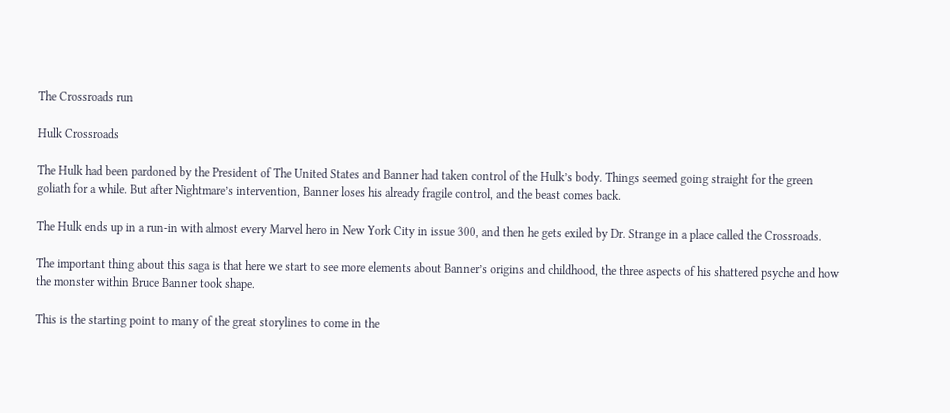The Crossroads run

Hulk Crossroads

The Hulk had been pardoned by the President of The United States and Banner had taken control of the Hulk’s body. Things seemed going straight for the green goliath for a while. But after Nightmare’s intervention, Banner loses his already fragile control, and the beast comes back.

The Hulk ends up in a run-in with almost every Marvel hero in New York City in issue 300, and then he gets exiled by Dr. Strange in a place called the Crossroads.

The important thing about this saga is that here we start to see more elements about Banner’s origins and childhood, the three aspects of his shattered psyche and how the monster within Bruce Banner took shape.

This is the starting point to many of the great storylines to come in the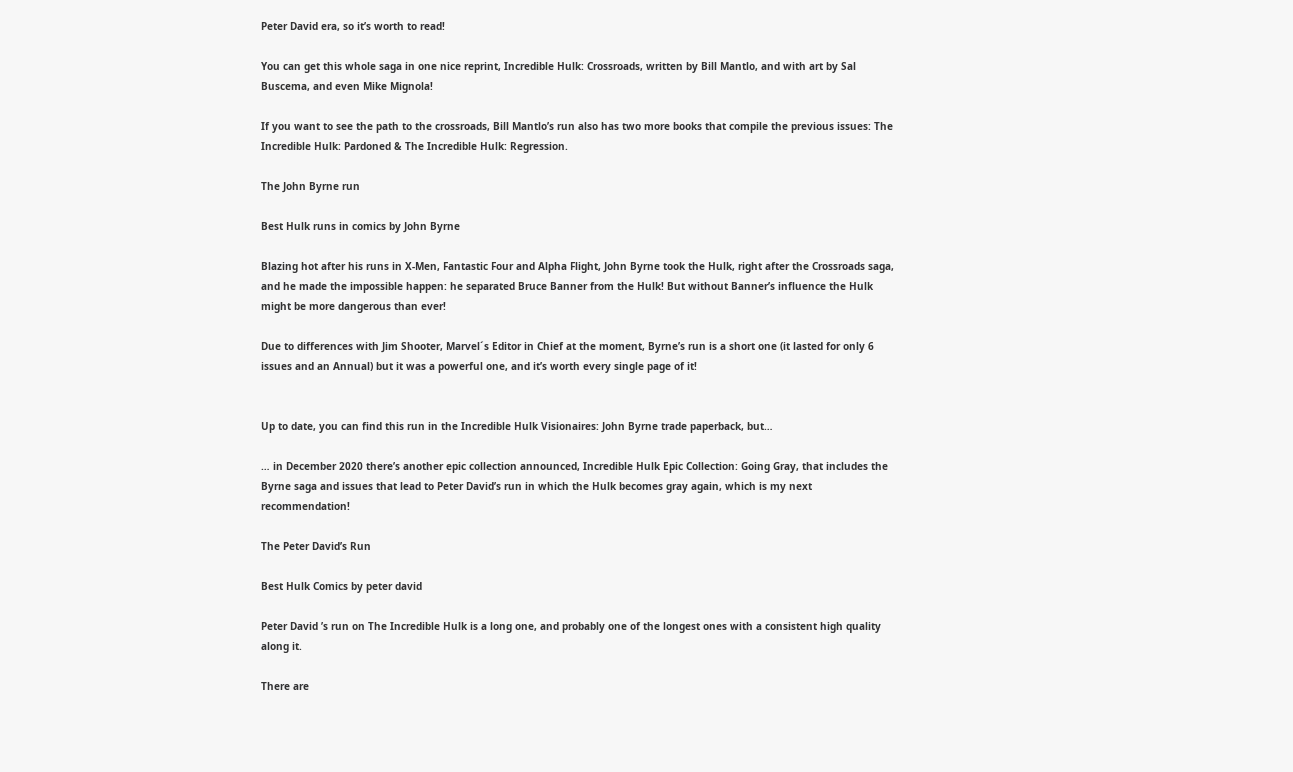Peter David era, so it’s worth to read!

You can get this whole saga in one nice reprint, Incredible Hulk: Crossroads, written by Bill Mantlo, and with art by Sal Buscema, and even Mike Mignola!

If you want to see the path to the crossroads, Bill Mantlo’s run also has two more books that compile the previous issues: The Incredible Hulk: Pardoned & The Incredible Hulk: Regression.

The John Byrne run

Best Hulk runs in comics by John Byrne

Blazing hot after his runs in X-Men, Fantastic Four and Alpha Flight, John Byrne took the Hulk, right after the Crossroads saga, and he made the impossible happen: he separated Bruce Banner from the Hulk! But without Banner’s influence the Hulk might be more dangerous than ever!

Due to differences with Jim Shooter, Marvel´s Editor in Chief at the moment, Byrne’s run is a short one (it lasted for only 6 issues and an Annual) but it was a powerful one, and it’s worth every single page of it!


Up to date, you can find this run in the Incredible Hulk Visionaires: John Byrne trade paperback, but…

… in December 2020 there’s another epic collection announced, Incredible Hulk Epic Collection: Going Gray, that includes the Byrne saga and issues that lead to Peter David’s run in which the Hulk becomes gray again, which is my next recommendation!

The Peter David’s Run

Best Hulk Comics by peter david

Peter David ’s run on The Incredible Hulk is a long one, and probably one of the longest ones with a consistent high quality along it.

There are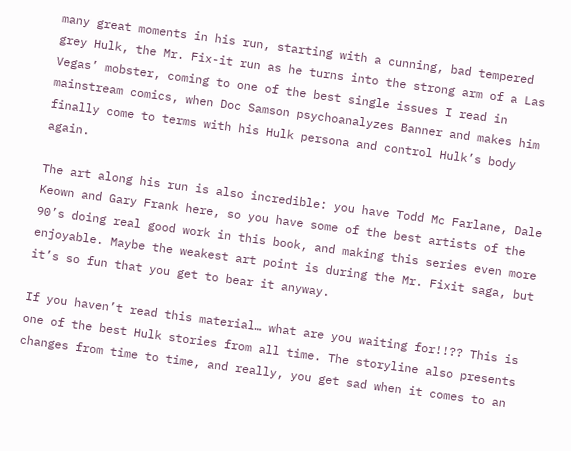many great moments in his run, starting with a cunning, bad tempered grey Hulk, the Mr. Fix-it run as he turns into the strong arm of a Las Vegas’ mobster, coming to one of the best single issues I read in mainstream comics, when Doc Samson psychoanalyzes Banner and makes him finally come to terms with his Hulk persona and control Hulk’s body again.

The art along his run is also incredible: you have Todd Mc Farlane, Dale Keown and Gary Frank here, so you have some of the best artists of the 90’s doing real good work in this book, and making this series even more enjoyable. Maybe the weakest art point is during the Mr. Fixit saga, but it’s so fun that you get to bear it anyway.

If you haven’t read this material… what are you waiting for!!?? This is one of the best Hulk stories from all time. The storyline also presents changes from time to time, and really, you get sad when it comes to an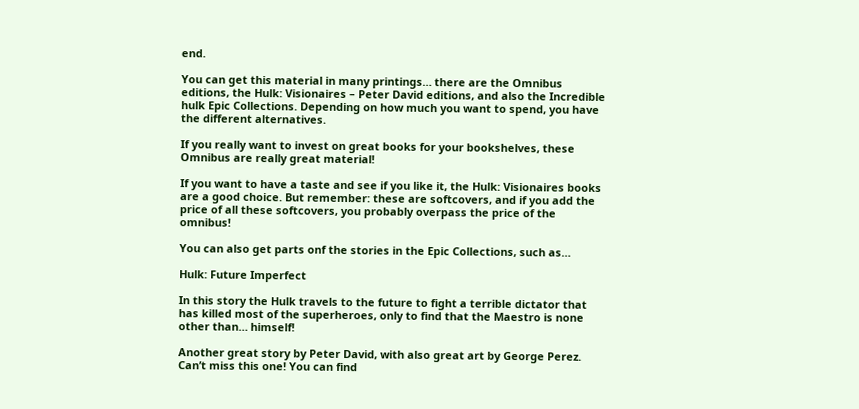end.

You can get this material in many printings… there are the Omnibus editions, the Hulk: Visionaires – Peter David editions, and also the Incredible hulk Epic Collections. Depending on how much you want to spend, you have the different alternatives.

If you really want to invest on great books for your bookshelves, these Omnibus are really great material!

If you want to have a taste and see if you like it, the Hulk: Visionaires books are a good choice. But remember: these are softcovers, and if you add the price of all these softcovers, you probably overpass the price of the omnibus!

You can also get parts onf the stories in the Epic Collections, such as…

Hulk: Future Imperfect

In this story the Hulk travels to the future to fight a terrible dictator that has killed most of the superheroes, only to find that the Maestro is none other than… himself!

Another great story by Peter David, with also great art by George Perez. Can’t miss this one! You can find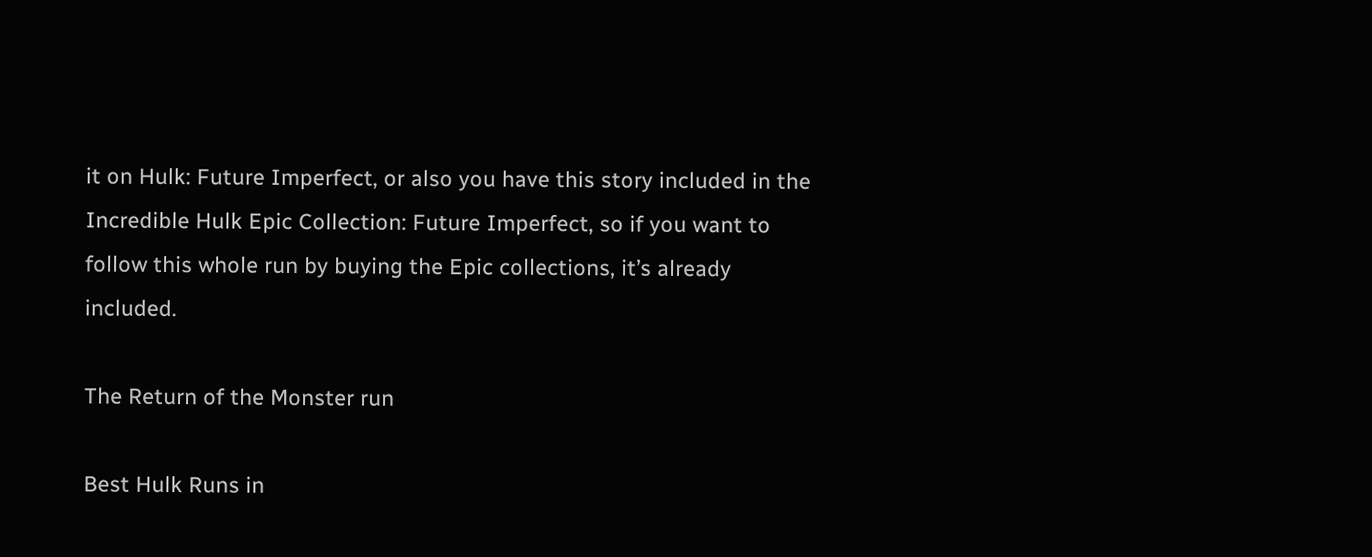it on Hulk: Future Imperfect, or also you have this story included in the Incredible Hulk Epic Collection: Future Imperfect, so if you want to follow this whole run by buying the Epic collections, it’s already included.

The Return of the Monster run

Best Hulk Runs in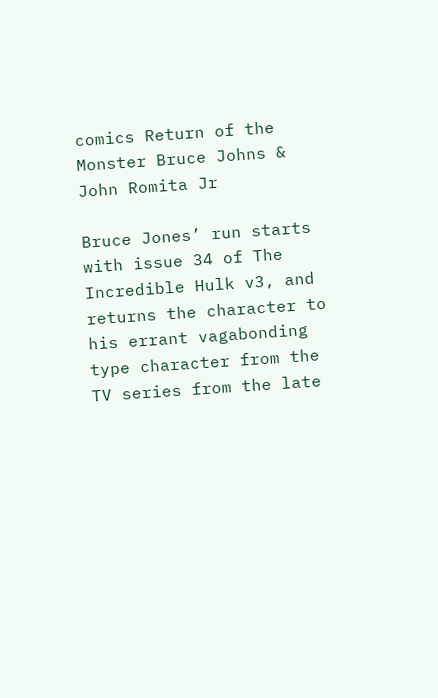comics Return of the Monster Bruce Johns & John Romita Jr

Bruce Jones’ run starts with issue 34 of The Incredible Hulk v3, and returns the character to his errant vagabonding type character from the TV series from the late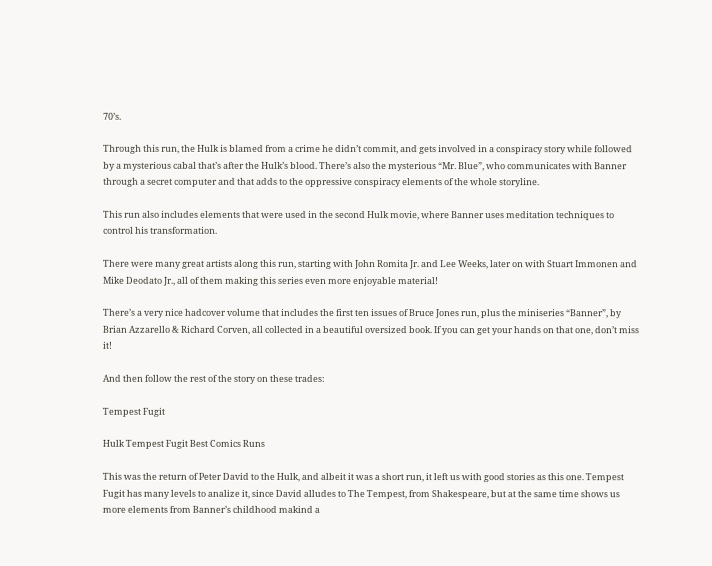70’s.

Through this run, the Hulk is blamed from a crime he didn’t commit, and gets involved in a conspiracy story while followed by a mysterious cabal that’s after the Hulk’s blood. There’s also the mysterious “Mr. Blue”, who communicates with Banner through a secret computer and that adds to the oppressive conspiracy elements of the whole storyline.

This run also includes elements that were used in the second Hulk movie, where Banner uses meditation techniques to control his transformation.

There were many great artists along this run, starting with John Romita Jr. and Lee Weeks, later on with Stuart Immonen and Mike Deodato Jr., all of them making this series even more enjoyable material!

There’s a very nice hadcover volume that includes the first ten issues of Bruce Jones run, plus the miniseries “Banner”, by Brian Azzarello & Richard Corven, all collected in a beautiful oversized book. If you can get your hands on that one, don’t miss it!

And then follow the rest of the story on these trades:

Tempest Fugit

Hulk Tempest Fugit Best Comics Runs

This was the return of Peter David to the Hulk, and albeit it was a short run, it left us with good stories as this one. Tempest Fugit has many levels to analize it, since David alludes to The Tempest, from Shakespeare, but at the same time shows us more elements from Banner’s childhood makind a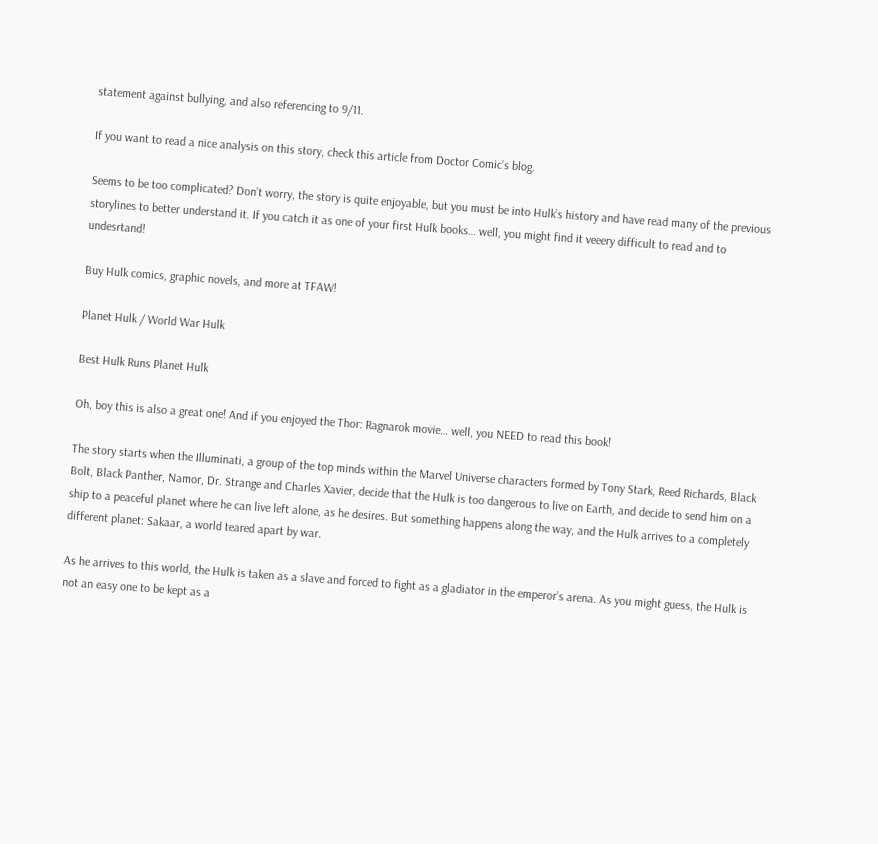statement against bullying, and also referencing to 9/11.

If you want to read a nice analysis on this story, check this article from Doctor Comic’s blog.

Seems to be too complicated? Don’t worry, the story is quite enjoyable, but you must be into Hulk’s history and have read many of the previous storylines to better understand it. If you catch it as one of your first Hulk books… well, you might find it veeery difficult to read and to undesrtand!

Buy Hulk comics, graphic novels, and more at TFAW!

Planet Hulk / World War Hulk

Best Hulk Runs Planet Hulk

Oh, boy this is also a great one! And if you enjoyed the Thor: Ragnarok movie… well, you NEED to read this book!

The story starts when the Illuminati, a group of the top minds within the Marvel Universe characters formed by Tony Stark, Reed Richards, Black Bolt, Black Panther, Namor, Dr. Strange and Charles Xavier, decide that the Hulk is too dangerous to live on Earth, and decide to send him on a ship to a peaceful planet where he can live left alone, as he desires. But something happens along the way, and the Hulk arrives to a completely different planet: Sakaar, a world teared apart by war.

As he arrives to this world, the Hulk is taken as a slave and forced to fight as a gladiator in the emperor’s arena. As you might guess, the Hulk is not an easy one to be kept as a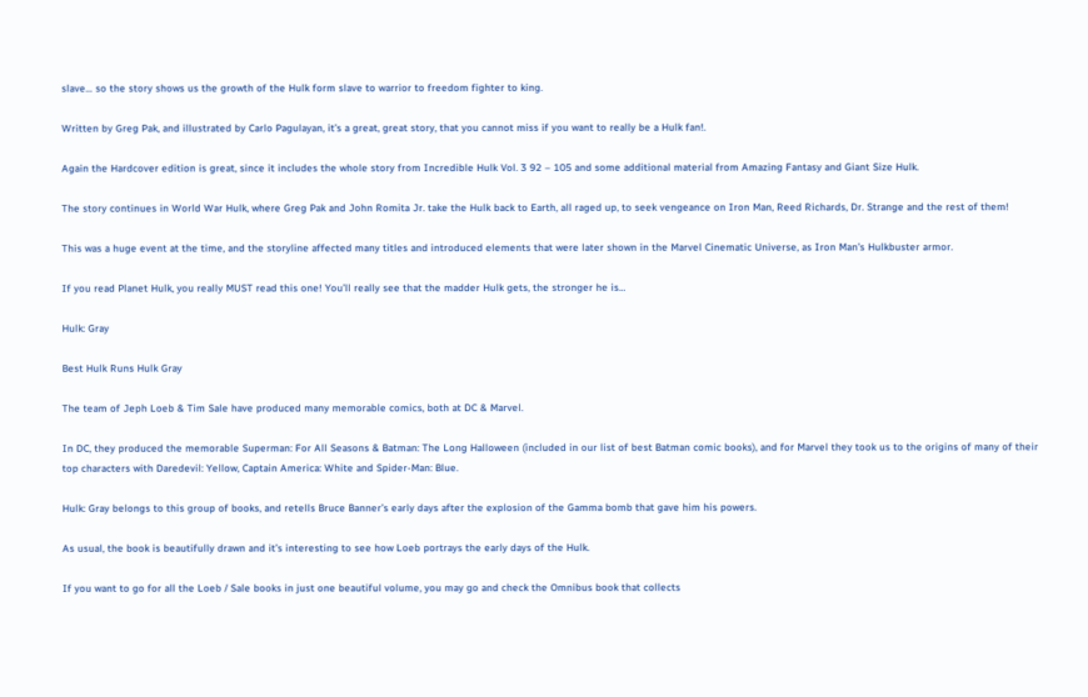slave… so the story shows us the growth of the Hulk form slave to warrior to freedom fighter to king.

Written by Greg Pak, and illustrated by Carlo Pagulayan, it’s a great, great story, that you cannot miss if you want to really be a Hulk fan!.

Again the Hardcover edition is great, since it includes the whole story from Incredible Hulk Vol. 3 92 – 105 and some additional material from Amazing Fantasy and Giant Size Hulk.

The story continues in World War Hulk, where Greg Pak and John Romita Jr. take the Hulk back to Earth, all raged up, to seek vengeance on Iron Man, Reed Richards, Dr. Strange and the rest of them!

This was a huge event at the time, and the storyline affected many titles and introduced elements that were later shown in the Marvel Cinematic Universe, as Iron Man’s Hulkbuster armor.

If you read Planet Hulk, you really MUST read this one! You’ll really see that the madder Hulk gets, the stronger he is…

Hulk: Gray

Best Hulk Runs Hulk Gray

The team of Jeph Loeb & Tim Sale have produced many memorable comics, both at DC & Marvel.

In DC, they produced the memorable Superman: For All Seasons & Batman: The Long Halloween (included in our list of best Batman comic books), and for Marvel they took us to the origins of many of their top characters with Daredevil: Yellow, Captain America: White and Spider-Man: Blue.

Hulk: Gray belongs to this group of books, and retells Bruce Banner’s early days after the explosion of the Gamma bomb that gave him his powers.

As usual, the book is beautifully drawn and it’s interesting to see how Loeb portrays the early days of the Hulk.

If you want to go for all the Loeb / Sale books in just one beautiful volume, you may go and check the Omnibus book that collects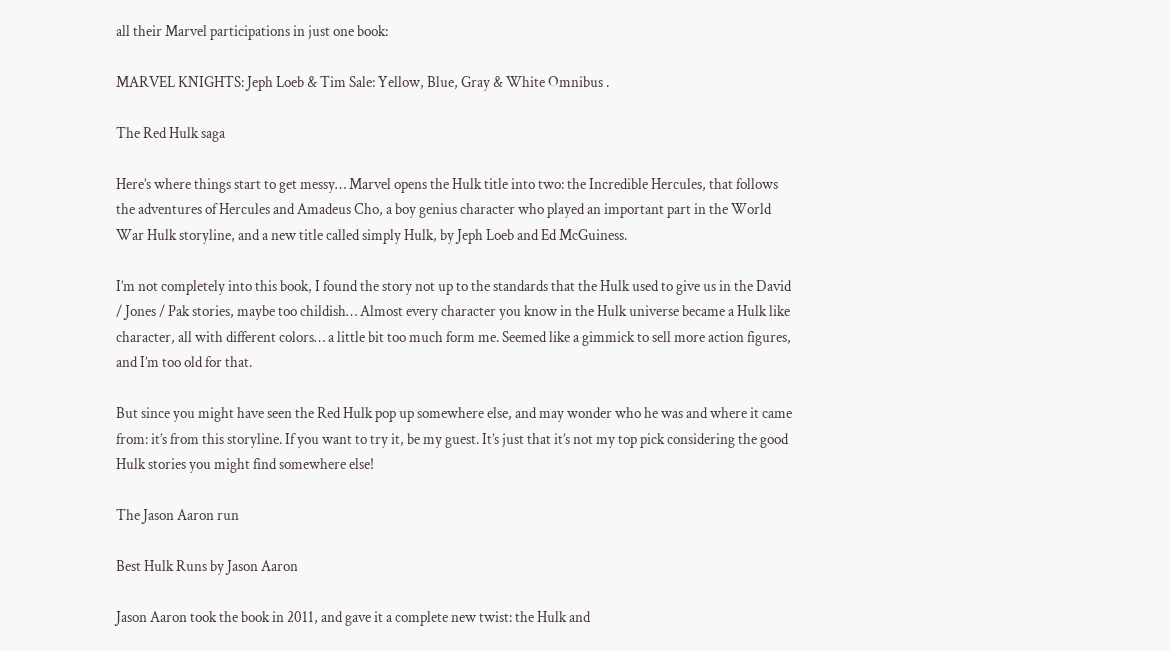all their Marvel participations in just one book:

MARVEL KNIGHTS: Jeph Loeb & Tim Sale: Yellow, Blue, Gray & White Omnibus .

The Red Hulk saga

Here’s where things start to get messy… Marvel opens the Hulk title into two: the Incredible Hercules, that follows the adventures of Hercules and Amadeus Cho, a boy genius character who played an important part in the World War Hulk storyline, and a new title called simply Hulk, by Jeph Loeb and Ed McGuiness.

I’m not completely into this book, I found the story not up to the standards that the Hulk used to give us in the David / Jones / Pak stories, maybe too childish… Almost every character you know in the Hulk universe became a Hulk like character, all with different colors… a little bit too much form me. Seemed like a gimmick to sell more action figures, and I’m too old for that.

But since you might have seen the Red Hulk pop up somewhere else, and may wonder who he was and where it came from: it’s from this storyline. If you want to try it, be my guest. It’s just that it’s not my top pick considering the good Hulk stories you might find somewhere else!

The Jason Aaron run

Best Hulk Runs by Jason Aaron

Jason Aaron took the book in 2011, and gave it a complete new twist: the Hulk and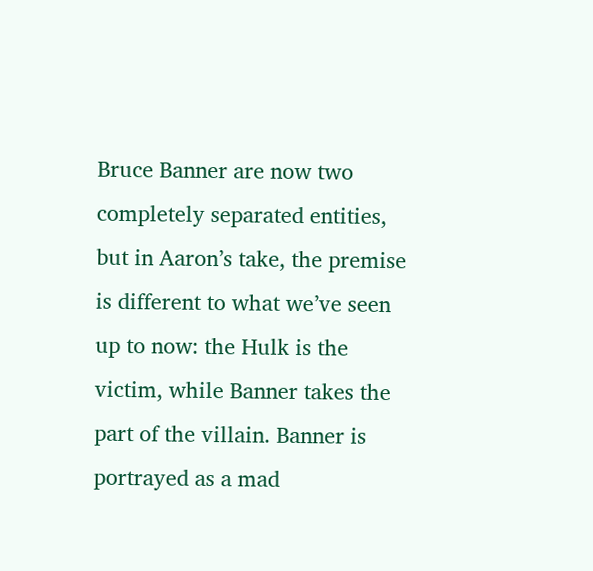Bruce Banner are now two completely separated entities, but in Aaron’s take, the premise is different to what we’ve seen up to now: the Hulk is the victim, while Banner takes the part of the villain. Banner is portrayed as a mad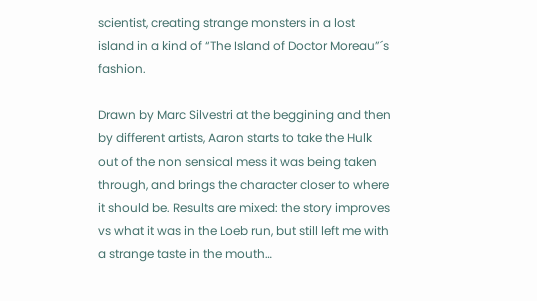scientist, creating strange monsters in a lost island in a kind of “The Island of Doctor Moreau”´s fashion.

Drawn by Marc Silvestri at the beggining and then by different artists, Aaron starts to take the Hulk out of the non sensical mess it was being taken through, and brings the character closer to where it should be. Results are mixed: the story improves vs what it was in the Loeb run, but still left me with a strange taste in the mouth…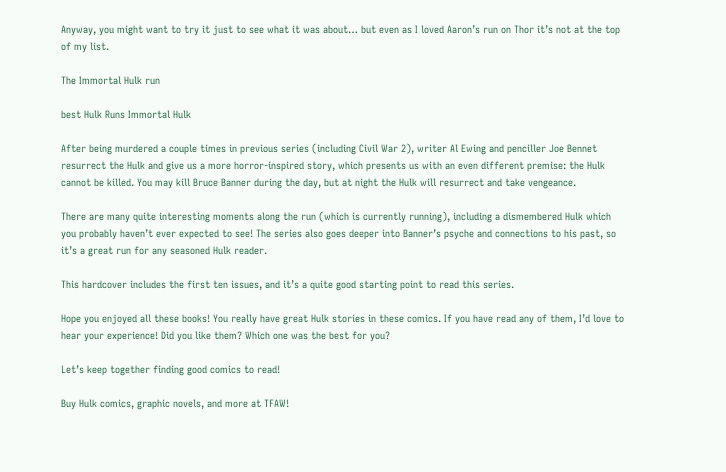Anyway, you might want to try it just to see what it was about… but even as I loved Aaron’s run on Thor it’s not at the top of my list.

The Immortal Hulk run

best Hulk Runs Immortal Hulk

After being murdered a couple times in previous series (including Civil War 2), writer Al Ewing and penciller Joe Bennet resurrect the Hulk and give us a more horror-inspired story, which presents us with an even different premise: the Hulk cannot be killed. You may kill Bruce Banner during the day, but at night the Hulk will resurrect and take vengeance.

There are many quite interesting moments along the run (which is currently running), including a dismembered Hulk which you probably haven’t ever expected to see! The series also goes deeper into Banner’s psyche and connections to his past, so it’s a great run for any seasoned Hulk reader.

This hardcover includes the first ten issues, and it’s a quite good starting point to read this series.

Hope you enjoyed all these books! You really have great Hulk stories in these comics. If you have read any of them, I’d love to hear your experience! Did you like them? Which one was the best for you?

Let’s keep together finding good comics to read!

Buy Hulk comics, graphic novels, and more at TFAW!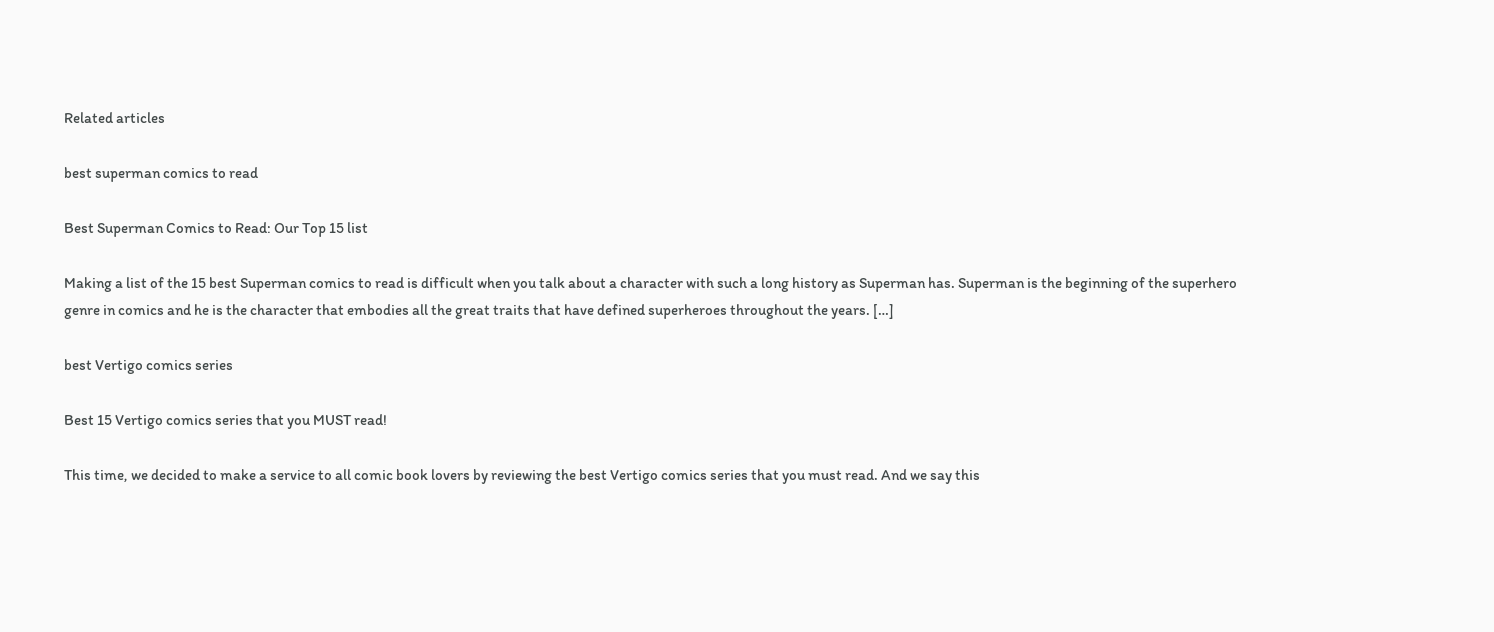Related articles

best superman comics to read

Best Superman Comics to Read: Our Top 15 list

Making a list of the 15 best Superman comics to read is difficult when you talk about a character with such a long history as Superman has. Superman is the beginning of the superhero genre in comics and he is the character that embodies all the great traits that have defined superheroes throughout the years. […]

best Vertigo comics series

Best 15 Vertigo comics series that you MUST read!

This time, we decided to make a service to all comic book lovers by reviewing the best Vertigo comics series that you must read. And we say this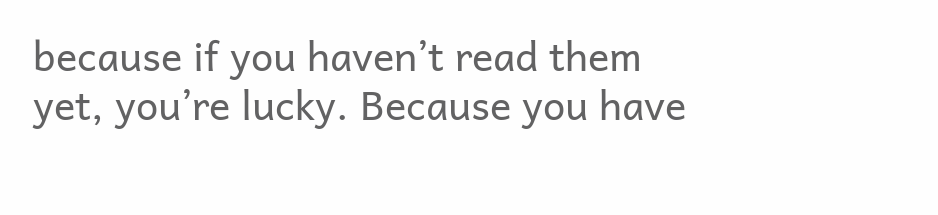because if you haven’t read them yet, you’re lucky. Because you have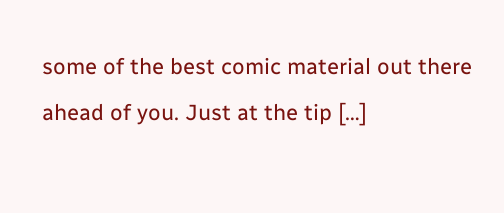some of the best comic material out there ahead of you. Just at the tip […]